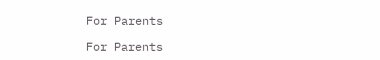For Parents

For Parents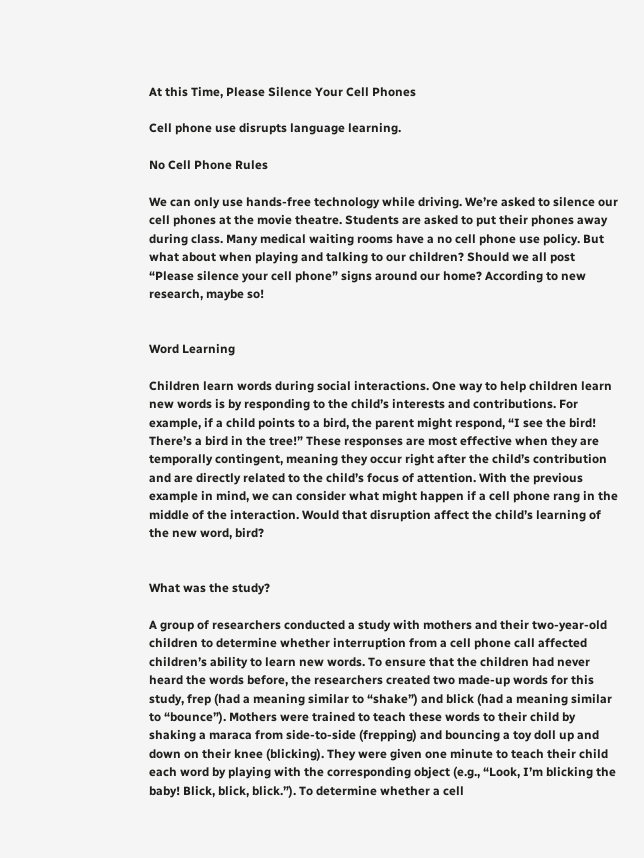At this Time, Please Silence Your Cell Phones

Cell phone use disrupts language learning.

No Cell Phone Rules

We can only use hands-free technology while driving. We’re asked to silence our cell phones at the movie theatre. Students are asked to put their phones away during class. Many medical waiting rooms have a no cell phone use policy. But what about when playing and talking to our children? Should we all post “Please silence your cell phone” signs around our home? According to new research, maybe so!


Word Learning

Children learn words during social interactions. One way to help children learn new words is by responding to the child’s interests and contributions. For example, if a child points to a bird, the parent might respond, “I see the bird! There’s a bird in the tree!” These responses are most effective when they are temporally contingent, meaning they occur right after the child’s contribution and are directly related to the child’s focus of attention. With the previous example in mind, we can consider what might happen if a cell phone rang in the middle of the interaction. Would that disruption affect the child’s learning of the new word, bird?


What was the study?

A group of researchers conducted a study with mothers and their two-year-old children to determine whether interruption from a cell phone call affected children’s ability to learn new words. To ensure that the children had never heard the words before, the researchers created two made-up words for this study, frep (had a meaning similar to “shake”) and blick (had a meaning similar to “bounce”). Mothers were trained to teach these words to their child by shaking a maraca from side-to-side (frepping) and bouncing a toy doll up and down on their knee (blicking). They were given one minute to teach their child each word by playing with the corresponding object (e.g., “Look, I’m blicking the baby! Blick, blick, blick.”). To determine whether a cell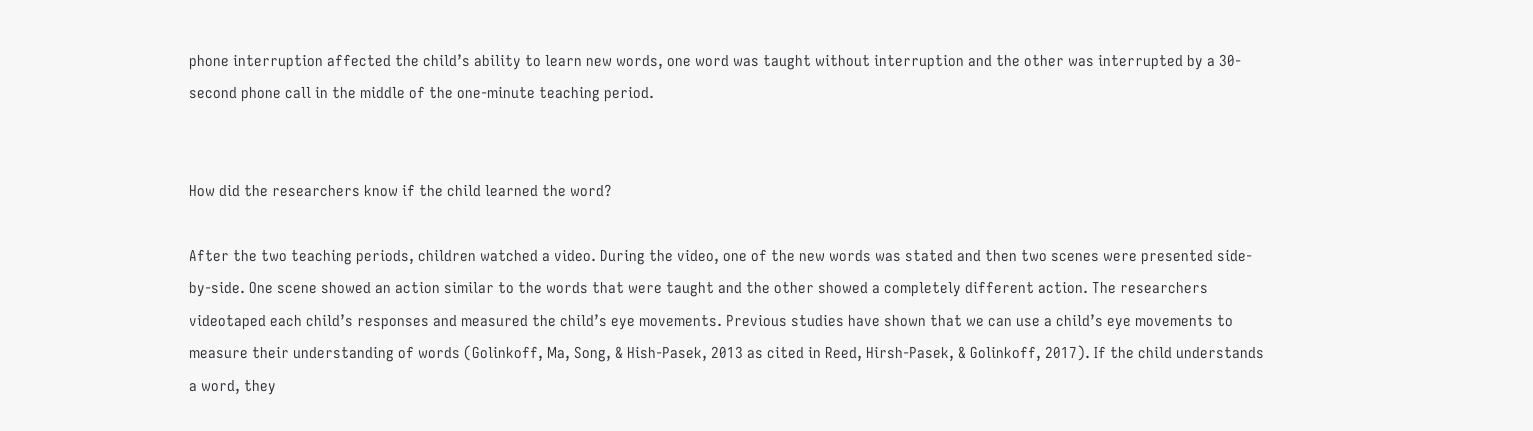phone interruption affected the child’s ability to learn new words, one word was taught without interruption and the other was interrupted by a 30-second phone call in the middle of the one-minute teaching period.


How did the researchers know if the child learned the word?

After the two teaching periods, children watched a video. During the video, one of the new words was stated and then two scenes were presented side-by-side. One scene showed an action similar to the words that were taught and the other showed a completely different action. The researchers videotaped each child’s responses and measured the child’s eye movements. Previous studies have shown that we can use a child’s eye movements to measure their understanding of words (Golinkoff, Ma, Song, & Hish-Pasek, 2013 as cited in Reed, Hirsh-Pasek, & Golinkoff, 2017). If the child understands a word, they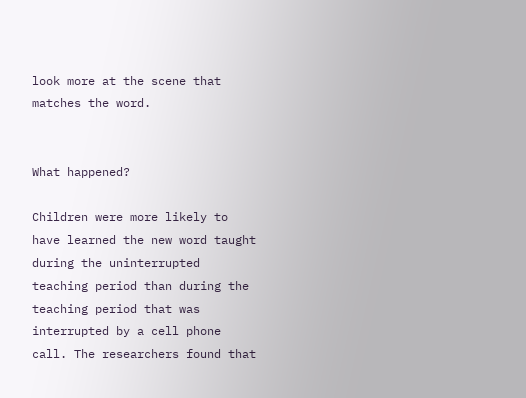look more at the scene that matches the word.


What happened?

Children were more likely to have learned the new word taught during the uninterrupted teaching period than during the teaching period that was interrupted by a cell phone call. The researchers found that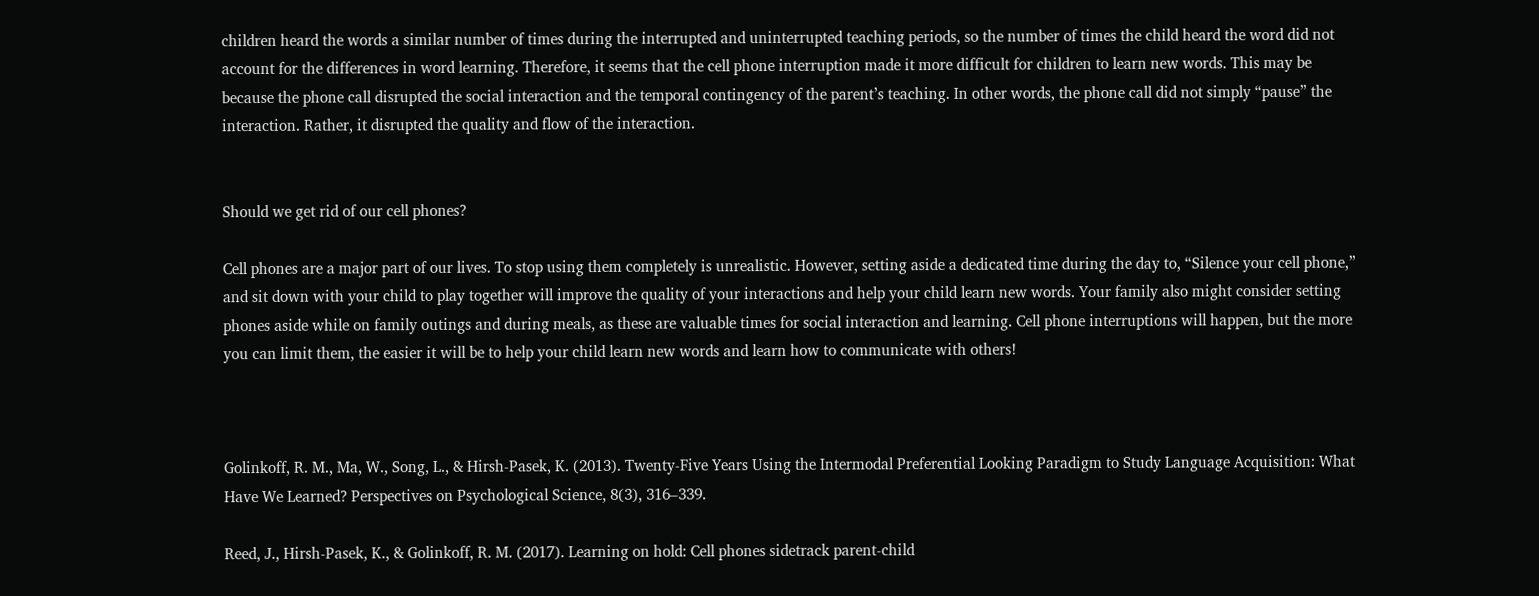children heard the words a similar number of times during the interrupted and uninterrupted teaching periods, so the number of times the child heard the word did not account for the differences in word learning. Therefore, it seems that the cell phone interruption made it more difficult for children to learn new words. This may be because the phone call disrupted the social interaction and the temporal contingency of the parent’s teaching. In other words, the phone call did not simply “pause” the interaction. Rather, it disrupted the quality and flow of the interaction.


Should we get rid of our cell phones?

Cell phones are a major part of our lives. To stop using them completely is unrealistic. However, setting aside a dedicated time during the day to, “Silence your cell phone,” and sit down with your child to play together will improve the quality of your interactions and help your child learn new words. Your family also might consider setting phones aside while on family outings and during meals, as these are valuable times for social interaction and learning. Cell phone interruptions will happen, but the more you can limit them, the easier it will be to help your child learn new words and learn how to communicate with others!



Golinkoff, R. M., Ma, W., Song, L., & Hirsh-Pasek, K. (2013). Twenty-Five Years Using the Intermodal Preferential Looking Paradigm to Study Language Acquisition: What Have We Learned? Perspectives on Psychological Science, 8(3), 316–339.

Reed, J., Hirsh-Pasek, K., & Golinkoff, R. M. (2017). Learning on hold: Cell phones sidetrack parent-child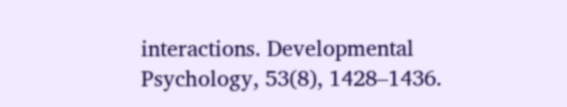interactions. Developmental Psychology, 53(8), 1428–1436.